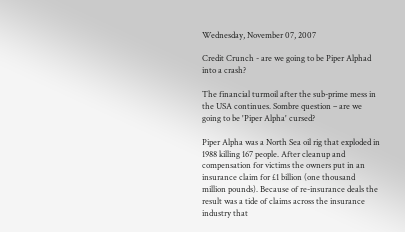Wednesday, November 07, 2007

Credit Crunch - are we going to be Piper Alphad into a crash?

The financial turmoil after the sub-prime mess in the USA continues. Sombre question – are we going to be 'Piper Alpha' cursed?

Piper Alpha was a North Sea oil rig that exploded in 1988 killing 167 people. After cleanup and compensation for victims the owners put in an insurance claim for £1 billion (one thousand million pounds). Because of re-insurance deals the result was a tide of claims across the insurance industry that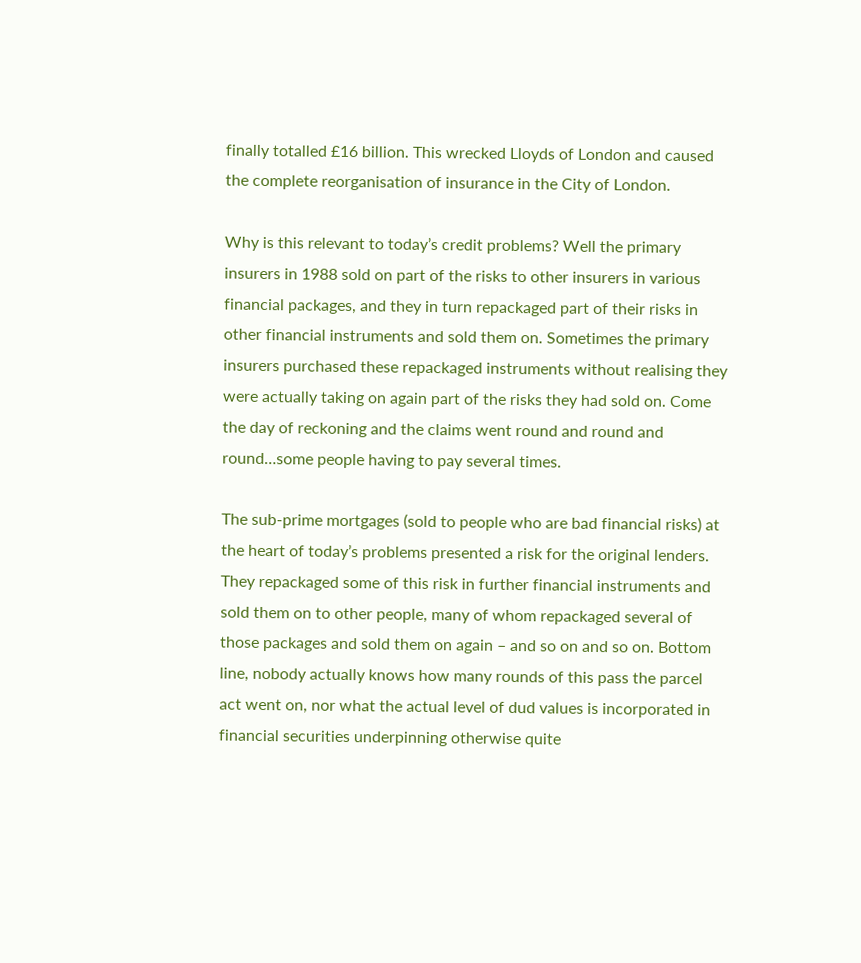finally totalled £16 billion. This wrecked Lloyds of London and caused the complete reorganisation of insurance in the City of London.

Why is this relevant to today’s credit problems? Well the primary insurers in 1988 sold on part of the risks to other insurers in various financial packages, and they in turn repackaged part of their risks in other financial instruments and sold them on. Sometimes the primary insurers purchased these repackaged instruments without realising they were actually taking on again part of the risks they had sold on. Come the day of reckoning and the claims went round and round and round…some people having to pay several times.

The sub-prime mortgages (sold to people who are bad financial risks) at the heart of today’s problems presented a risk for the original lenders. They repackaged some of this risk in further financial instruments and sold them on to other people, many of whom repackaged several of those packages and sold them on again – and so on and so on. Bottom line, nobody actually knows how many rounds of this pass the parcel act went on, nor what the actual level of dud values is incorporated in financial securities underpinning otherwise quite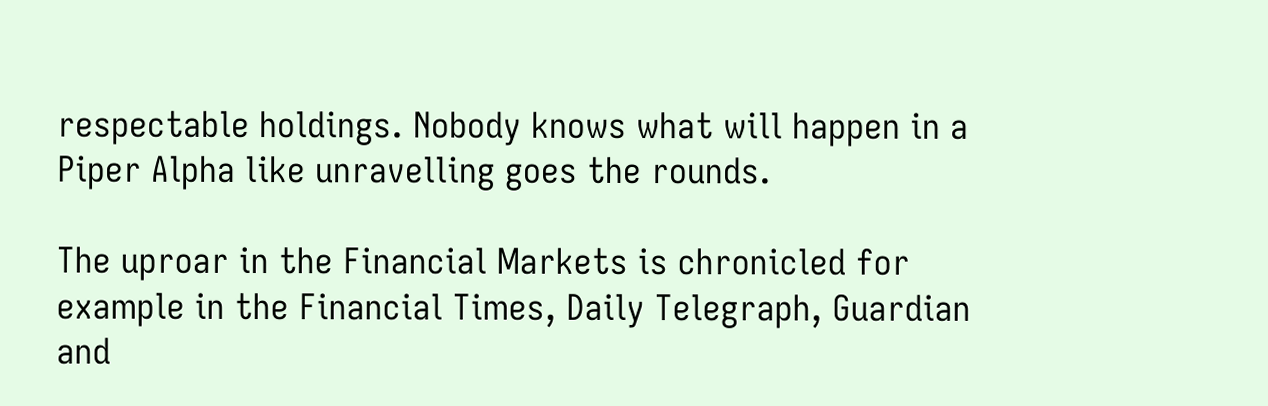respectable holdings. Nobody knows what will happen in a Piper Alpha like unravelling goes the rounds.

The uproar in the Financial Markets is chronicled for example in the Financial Times, Daily Telegraph, Guardian and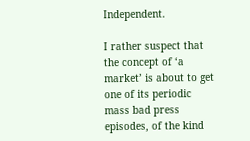Independent.

I rather suspect that the concept of ‘a market’ is about to get one of its periodic mass bad press episodes, of the kind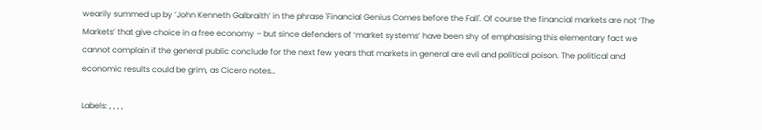wearily summed up by ‘John Kenneth Galbraith’ in the phrase 'Financial Genius Comes before the Fall'. Of course the financial markets are not ‘The Markets’ that give choice in a free economy – but since defenders of ‘market systems’ have been shy of emphasising this elementary fact we cannot complain if the general public conclude for the next few years that markets in general are evil and political poison. The political and economic results could be grim, as Cicero notes…

Labels: , , , ,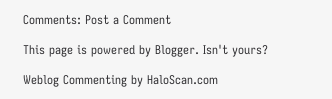Comments: Post a Comment

This page is powered by Blogger. Isn't yours?

Weblog Commenting by HaloScan.com